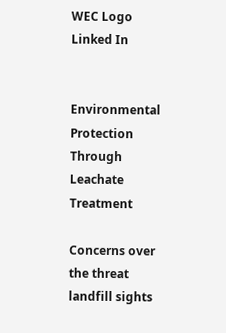WEC Logo
Linked In


Environmental Protection Through Leachate Treatment

Concerns over the threat landfill sights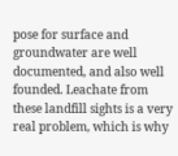pose for surface and groundwater are well documented, and also well founded. Leachate from these landfill sights is a very real problem, which is why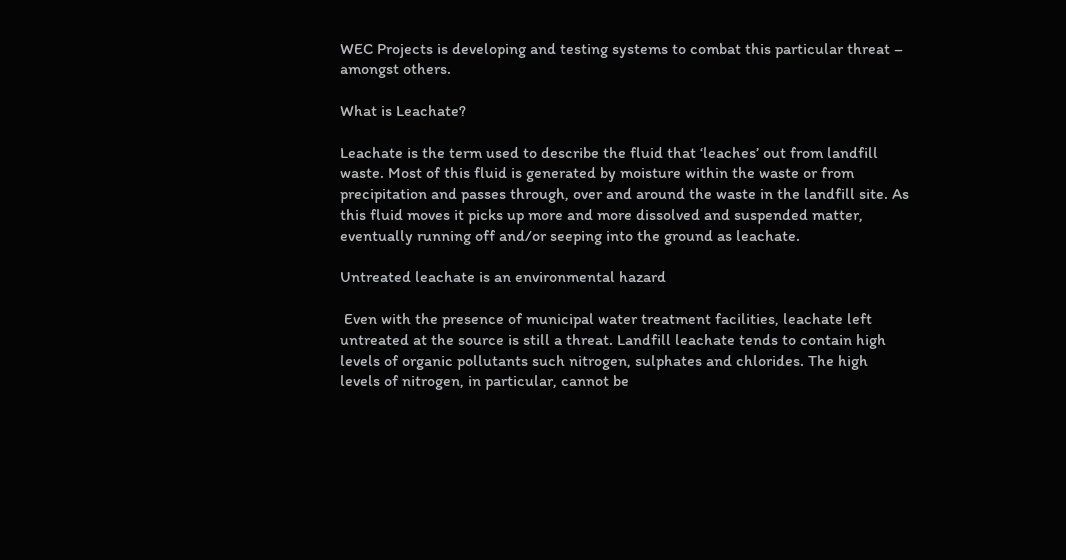WEC Projects is developing and testing systems to combat this particular threat – amongst others.

What is Leachate?

Leachate is the term used to describe the fluid that ‘leaches’ out from landfill waste. Most of this fluid is generated by moisture within the waste or from precipitation and passes through, over and around the waste in the landfill site. As this fluid moves it picks up more and more dissolved and suspended matter, eventually running off and/or seeping into the ground as leachate.

Untreated leachate is an environmental hazard

 Even with the presence of municipal water treatment facilities, leachate left untreated at the source is still a threat. Landfill leachate tends to contain high levels of organic pollutants such nitrogen, sulphates and chlorides. The high levels of nitrogen, in particular, cannot be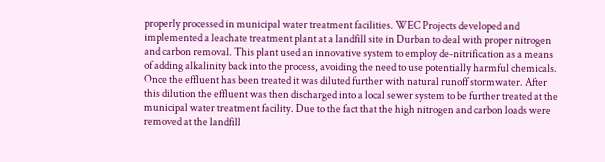properly processed in municipal water treatment facilities. WEC Projects developed and implemented a leachate treatment plant at a landfill site in Durban to deal with proper nitrogen and carbon removal. This plant used an innovative system to employ de-nitrification as a means of adding alkalinity back into the process, avoiding the need to use potentially harmful chemicals. Once the effluent has been treated it was diluted further with natural runoff stormwater. After this dilution the effluent was then discharged into a local sewer system to be further treated at the municipal water treatment facility. Due to the fact that the high nitrogen and carbon loads were removed at the landfill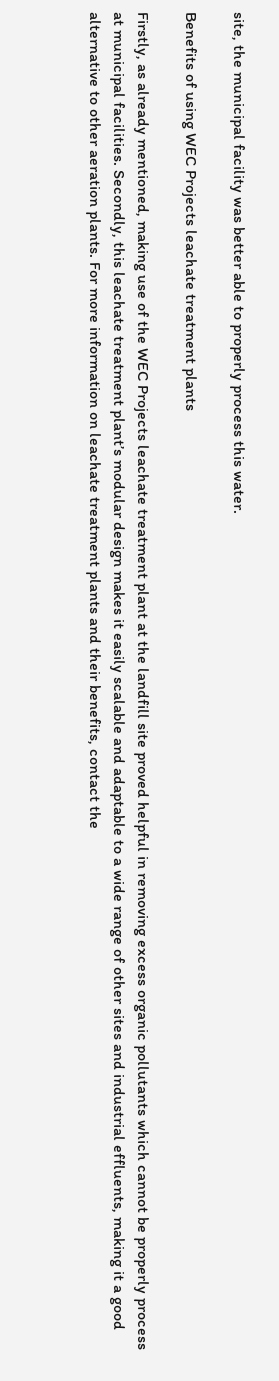site, the municipal facility was better able to properly process this water.

Benefits of using WEC Projects leachate treatment plants

Firstly, as already mentioned, making use of the WEC Projects leachate treatment plant at the landfill site proved helpful in removing excess organic pollutants which cannot be properly process at municipal facilities. Secondly, this leachate treatment plant’s modular design makes it easily scalable and adaptable to a wide range of other sites and industrial effluents, making it a good alternative to other aeration plants. For more information on leachate treatment plants and their benefits, contact the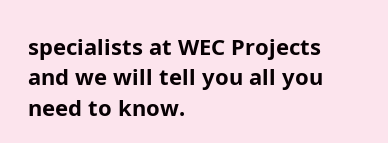specialists at WEC Projects and we will tell you all you need to know.